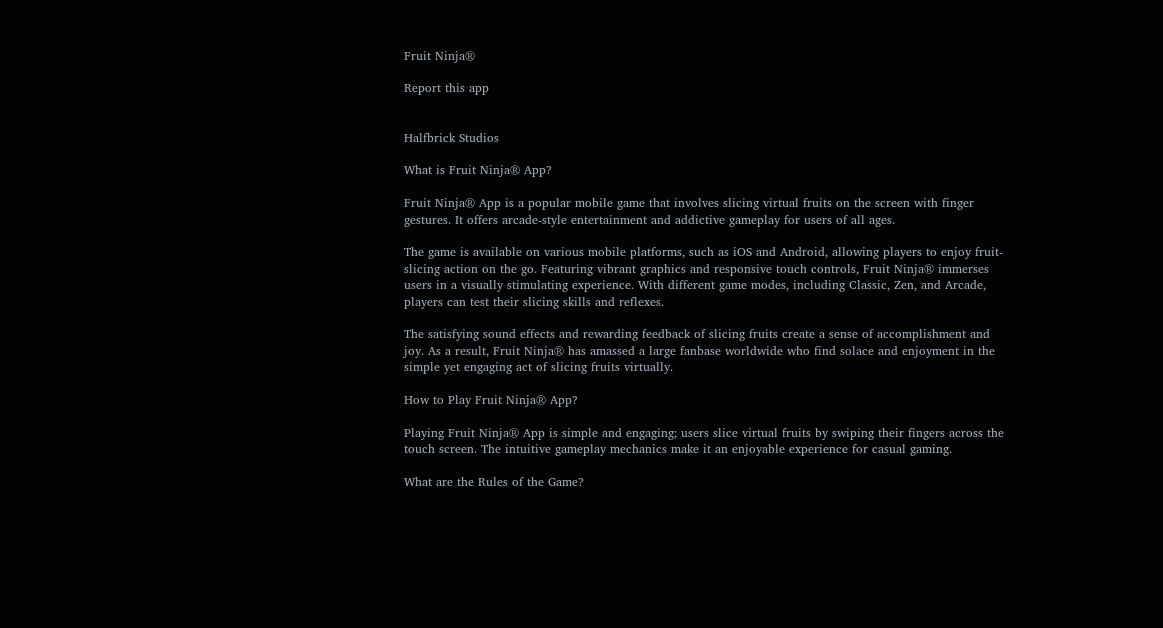Fruit Ninja®

Report this app


Halfbrick Studios

What is Fruit Ninja® App?

Fruit Ninja® App is a popular mobile game that involves slicing virtual fruits on the screen with finger gestures. It offers arcade-style entertainment and addictive gameplay for users of all ages.

The game is available on various mobile platforms, such as iOS and Android, allowing players to enjoy fruit-slicing action on the go. Featuring vibrant graphics and responsive touch controls, Fruit Ninja® immerses users in a visually stimulating experience. With different game modes, including Classic, Zen, and Arcade, players can test their slicing skills and reflexes.

The satisfying sound effects and rewarding feedback of slicing fruits create a sense of accomplishment and joy. As a result, Fruit Ninja® has amassed a large fanbase worldwide who find solace and enjoyment in the simple yet engaging act of slicing fruits virtually.

How to Play Fruit Ninja® App?

Playing Fruit Ninja® App is simple and engaging; users slice virtual fruits by swiping their fingers across the touch screen. The intuitive gameplay mechanics make it an enjoyable experience for casual gaming.

What are the Rules of the Game?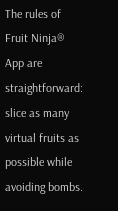The rules of Fruit Ninja® App are straightforward: slice as many virtual fruits as possible while avoiding bombs.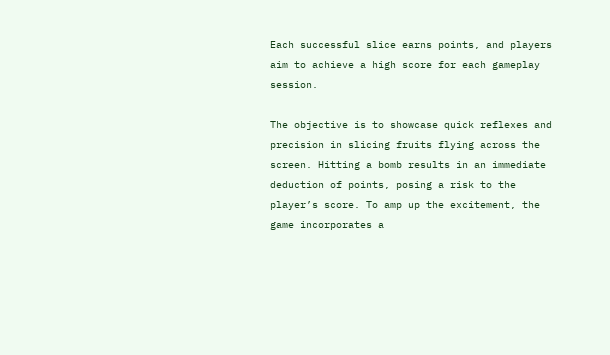Each successful slice earns points, and players aim to achieve a high score for each gameplay session.

The objective is to showcase quick reflexes and precision in slicing fruits flying across the screen. Hitting a bomb results in an immediate deduction of points, posing a risk to the player’s score. To amp up the excitement, the game incorporates a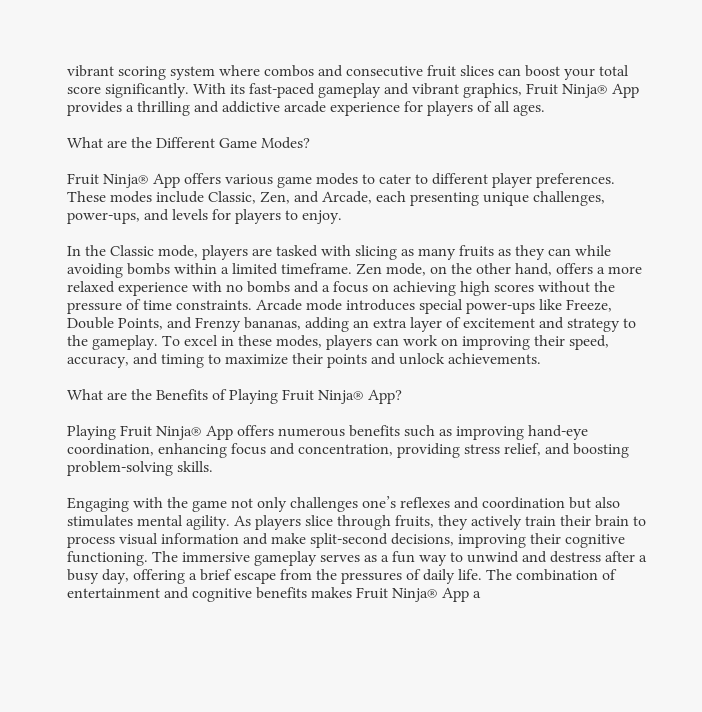vibrant scoring system where combos and consecutive fruit slices can boost your total score significantly. With its fast-paced gameplay and vibrant graphics, Fruit Ninja® App provides a thrilling and addictive arcade experience for players of all ages.

What are the Different Game Modes?

Fruit Ninja® App offers various game modes to cater to different player preferences. These modes include Classic, Zen, and Arcade, each presenting unique challenges, power-ups, and levels for players to enjoy.

In the Classic mode, players are tasked with slicing as many fruits as they can while avoiding bombs within a limited timeframe. Zen mode, on the other hand, offers a more relaxed experience with no bombs and a focus on achieving high scores without the pressure of time constraints. Arcade mode introduces special power-ups like Freeze, Double Points, and Frenzy bananas, adding an extra layer of excitement and strategy to the gameplay. To excel in these modes, players can work on improving their speed, accuracy, and timing to maximize their points and unlock achievements.

What are the Benefits of Playing Fruit Ninja® App?

Playing Fruit Ninja® App offers numerous benefits such as improving hand-eye coordination, enhancing focus and concentration, providing stress relief, and boosting problem-solving skills.

Engaging with the game not only challenges one’s reflexes and coordination but also stimulates mental agility. As players slice through fruits, they actively train their brain to process visual information and make split-second decisions, improving their cognitive functioning. The immersive gameplay serves as a fun way to unwind and destress after a busy day, offering a brief escape from the pressures of daily life. The combination of entertainment and cognitive benefits makes Fruit Ninja® App a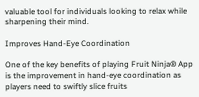valuable tool for individuals looking to relax while sharpening their mind.

Improves Hand-Eye Coordination

One of the key benefits of playing Fruit Ninja® App is the improvement in hand-eye coordination as players need to swiftly slice fruits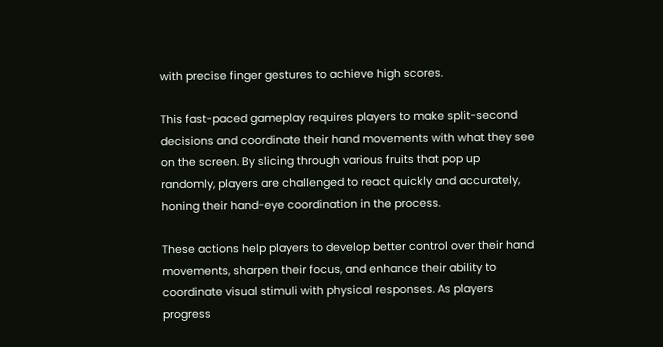with precise finger gestures to achieve high scores.

This fast-paced gameplay requires players to make split-second decisions and coordinate their hand movements with what they see on the screen. By slicing through various fruits that pop up randomly, players are challenged to react quickly and accurately, honing their hand-eye coordination in the process.

These actions help players to develop better control over their hand movements, sharpen their focus, and enhance their ability to coordinate visual stimuli with physical responses. As players progress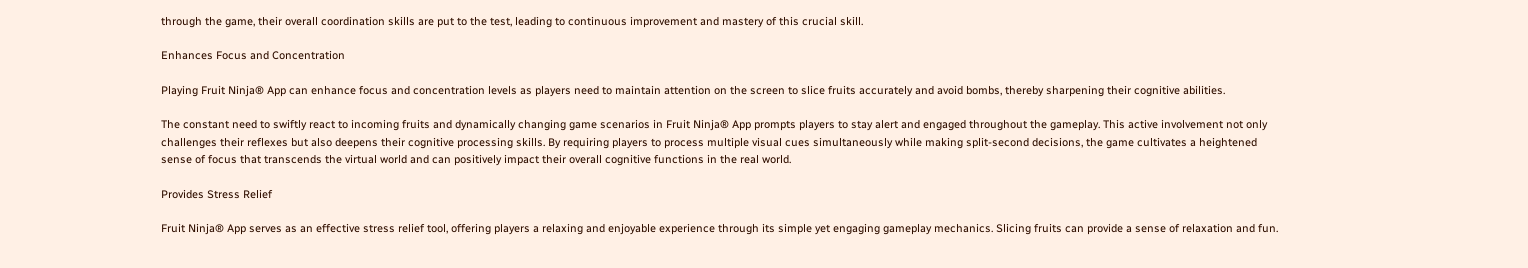through the game, their overall coordination skills are put to the test, leading to continuous improvement and mastery of this crucial skill.

Enhances Focus and Concentration

Playing Fruit Ninja® App can enhance focus and concentration levels as players need to maintain attention on the screen to slice fruits accurately and avoid bombs, thereby sharpening their cognitive abilities.

The constant need to swiftly react to incoming fruits and dynamically changing game scenarios in Fruit Ninja® App prompts players to stay alert and engaged throughout the gameplay. This active involvement not only challenges their reflexes but also deepens their cognitive processing skills. By requiring players to process multiple visual cues simultaneously while making split-second decisions, the game cultivates a heightened sense of focus that transcends the virtual world and can positively impact their overall cognitive functions in the real world.

Provides Stress Relief

Fruit Ninja® App serves as an effective stress relief tool, offering players a relaxing and enjoyable experience through its simple yet engaging gameplay mechanics. Slicing fruits can provide a sense of relaxation and fun.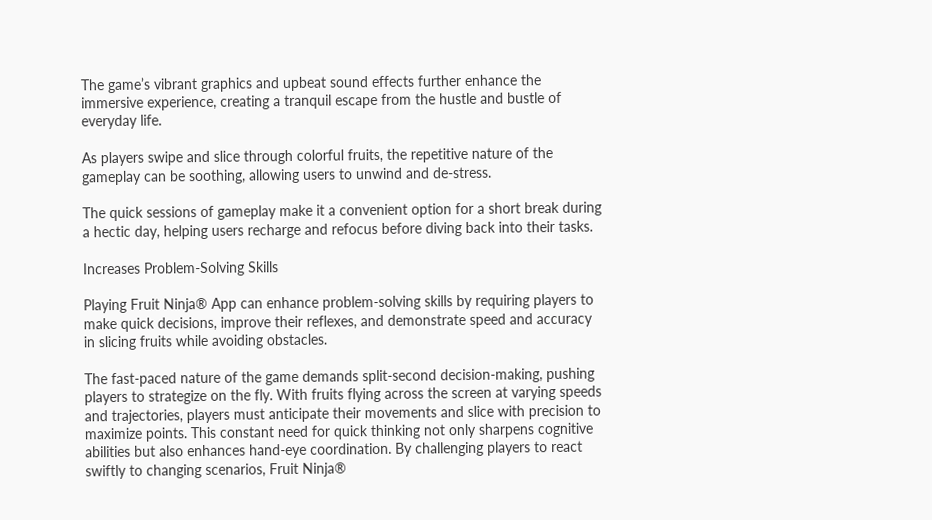The game’s vibrant graphics and upbeat sound effects further enhance the immersive experience, creating a tranquil escape from the hustle and bustle of everyday life.

As players swipe and slice through colorful fruits, the repetitive nature of the gameplay can be soothing, allowing users to unwind and de-stress.

The quick sessions of gameplay make it a convenient option for a short break during a hectic day, helping users recharge and refocus before diving back into their tasks.

Increases Problem-Solving Skills

Playing Fruit Ninja® App can enhance problem-solving skills by requiring players to make quick decisions, improve their reflexes, and demonstrate speed and accuracy in slicing fruits while avoiding obstacles.

The fast-paced nature of the game demands split-second decision-making, pushing players to strategize on the fly. With fruits flying across the screen at varying speeds and trajectories, players must anticipate their movements and slice with precision to maximize points. This constant need for quick thinking not only sharpens cognitive abilities but also enhances hand-eye coordination. By challenging players to react swiftly to changing scenarios, Fruit Ninja®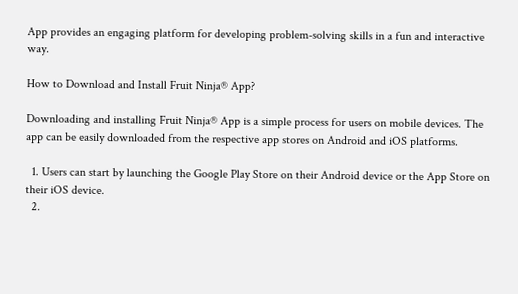App provides an engaging platform for developing problem-solving skills in a fun and interactive way.

How to Download and Install Fruit Ninja® App?

Downloading and installing Fruit Ninja® App is a simple process for users on mobile devices. The app can be easily downloaded from the respective app stores on Android and iOS platforms.

  1. Users can start by launching the Google Play Store on their Android device or the App Store on their iOS device.
  2.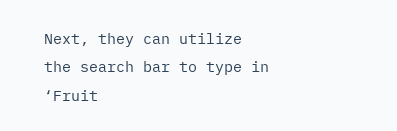Next, they can utilize the search bar to type in ‘Fruit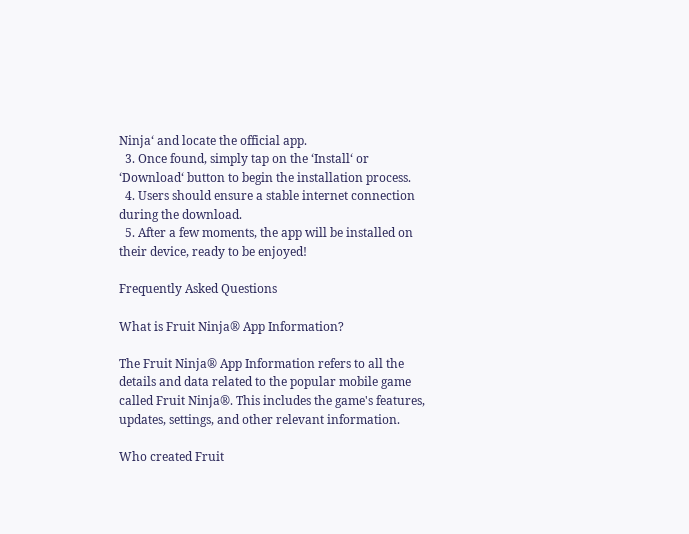Ninja‘ and locate the official app.
  3. Once found, simply tap on the ‘Install‘ or ‘Download‘ button to begin the installation process.
  4. Users should ensure a stable internet connection during the download.
  5. After a few moments, the app will be installed on their device, ready to be enjoyed!

Frequently Asked Questions

What is Fruit Ninja® App Information?

The Fruit Ninja® App Information refers to all the details and data related to the popular mobile game called Fruit Ninja®. This includes the game's features, updates, settings, and other relevant information.

Who created Fruit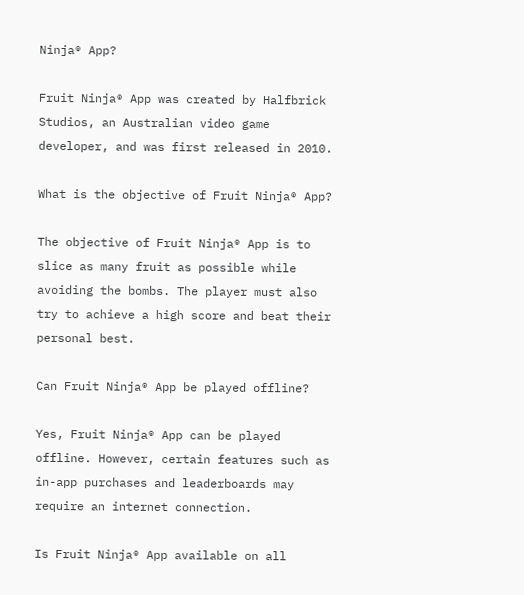Ninja® App?

Fruit Ninja® App was created by Halfbrick Studios, an Australian video game developer, and was first released in 2010.

What is the objective of Fruit Ninja® App?

The objective of Fruit Ninja® App is to slice as many fruit as possible while avoiding the bombs. The player must also try to achieve a high score and beat their personal best.

Can Fruit Ninja® App be played offline?

Yes, Fruit Ninja® App can be played offline. However, certain features such as in-app purchases and leaderboards may require an internet connection.

Is Fruit Ninja® App available on all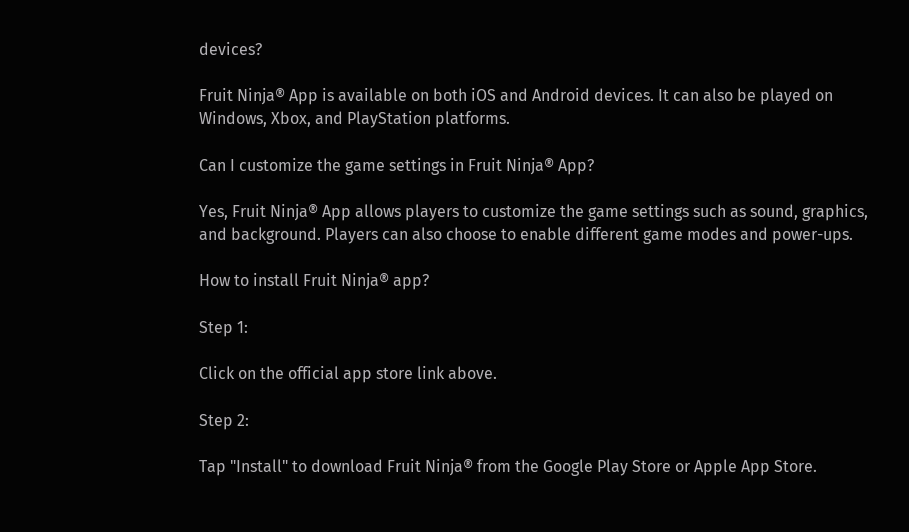devices?

Fruit Ninja® App is available on both iOS and Android devices. It can also be played on Windows, Xbox, and PlayStation platforms.

Can I customize the game settings in Fruit Ninja® App?

Yes, Fruit Ninja® App allows players to customize the game settings such as sound, graphics, and background. Players can also choose to enable different game modes and power-ups.

How to install Fruit Ninja® app?

Step 1:

Click on the official app store link above.

Step 2:

Tap "Install" to download Fruit Ninja® from the Google Play Store or Apple App Store.